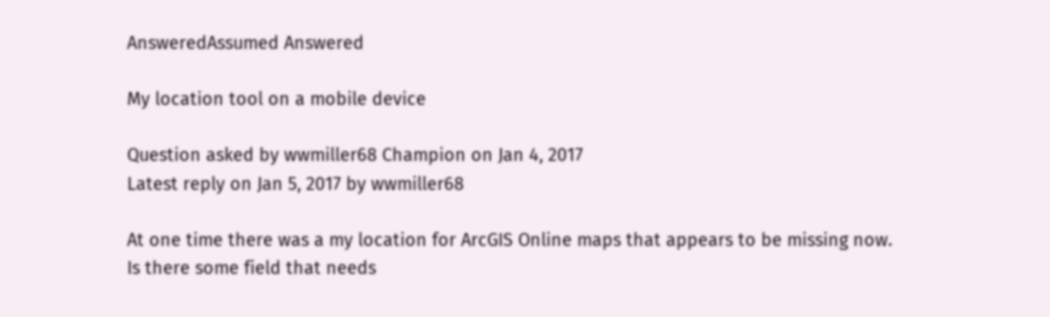AnsweredAssumed Answered

My location tool on a mobile device

Question asked by wwmiller68 Champion on Jan 4, 2017
Latest reply on Jan 5, 2017 by wwmiller68

At one time there was a my location for ArcGIS Online maps that appears to be missing now. Is there some field that needs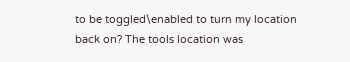to be toggled\enabled to turn my location back on? The tools location was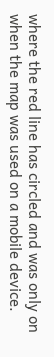where the red line has circled and was only on when the map was used on a mobile device.